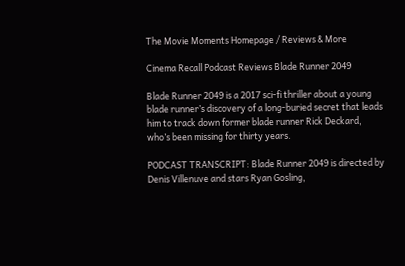The Movie Moments Homepage / Reviews & More

Cinema Recall Podcast Reviews Blade Runner 2049

Blade Runner 2049 is a 2017 sci-fi thriller about a young blade runner’s discovery of a long-buried secret that leads him to track down former blade runner Rick Deckard, who’s been missing for thirty years.

PODCAST TRANSCRIPT: Blade Runner 2049 is directed by Denis Villenuve and stars Ryan Gosling,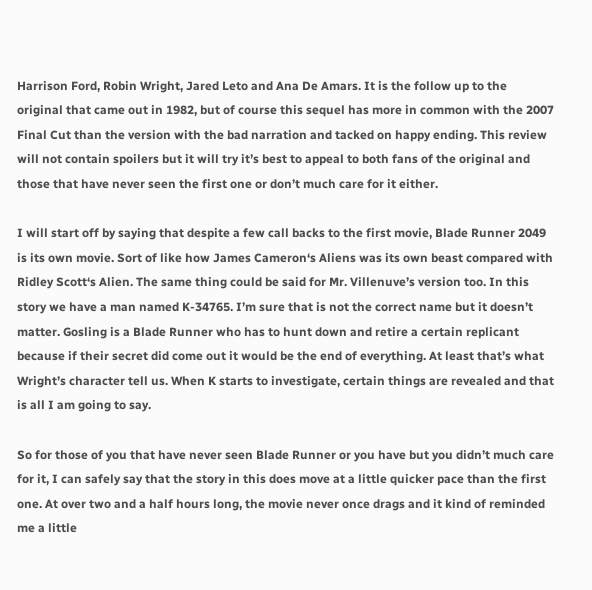Harrison Ford, Robin Wright, Jared Leto and Ana De Amars. It is the follow up to the original that came out in 1982, but of course this sequel has more in common with the 2007 Final Cut than the version with the bad narration and tacked on happy ending. This review will not contain spoilers but it will try it’s best to appeal to both fans of the original and those that have never seen the first one or don’t much care for it either.

I will start off by saying that despite a few call backs to the first movie, Blade Runner 2049 is its own movie. Sort of like how James Cameron‘s Aliens was its own beast compared with Ridley Scott‘s Alien. The same thing could be said for Mr. Villenuve’s version too. In this story we have a man named K-34765. I’m sure that is not the correct name but it doesn’t matter. Gosling is a Blade Runner who has to hunt down and retire a certain replicant because if their secret did come out it would be the end of everything. At least that’s what Wright’s character tell us. When K starts to investigate, certain things are revealed and that is all I am going to say.

So for those of you that have never seen Blade Runner or you have but you didn’t much care for it, I can safely say that the story in this does move at a little quicker pace than the first one. At over two and a half hours long, the movie never once drags and it kind of reminded me a little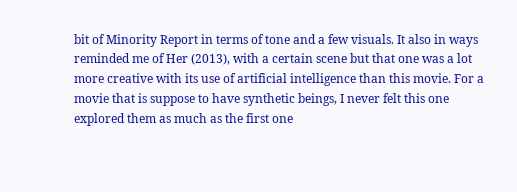bit of Minority Report in terms of tone and a few visuals. It also in ways reminded me of Her (2013), with a certain scene but that one was a lot more creative with its use of artificial intelligence than this movie. For a movie that is suppose to have synthetic beings, I never felt this one explored them as much as the first one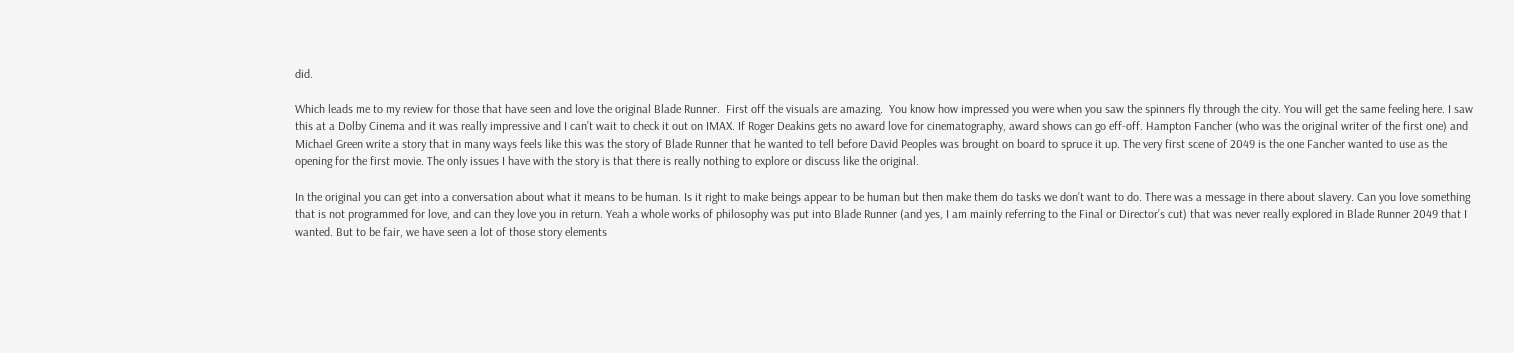did.

Which leads me to my review for those that have seen and love the original Blade Runner.  First off the visuals are amazing.  You know how impressed you were when you saw the spinners fly through the city. You will get the same feeling here. I saw this at a Dolby Cinema and it was really impressive and I can’t wait to check it out on IMAX. If Roger Deakins gets no award love for cinematography, award shows can go eff-off. Hampton Fancher (who was the original writer of the first one) and Michael Green write a story that in many ways feels like this was the story of Blade Runner that he wanted to tell before David Peoples was brought on board to spruce it up. The very first scene of 2049 is the one Fancher wanted to use as the opening for the first movie. The only issues I have with the story is that there is really nothing to explore or discuss like the original.

In the original you can get into a conversation about what it means to be human. Is it right to make beings appear to be human but then make them do tasks we don’t want to do. There was a message in there about slavery. Can you love something that is not programmed for love, and can they love you in return. Yeah a whole works of philosophy was put into Blade Runner (and yes, I am mainly referring to the Final or Director’s cut) that was never really explored in Blade Runner 2049 that I wanted. But to be fair, we have seen a lot of those story elements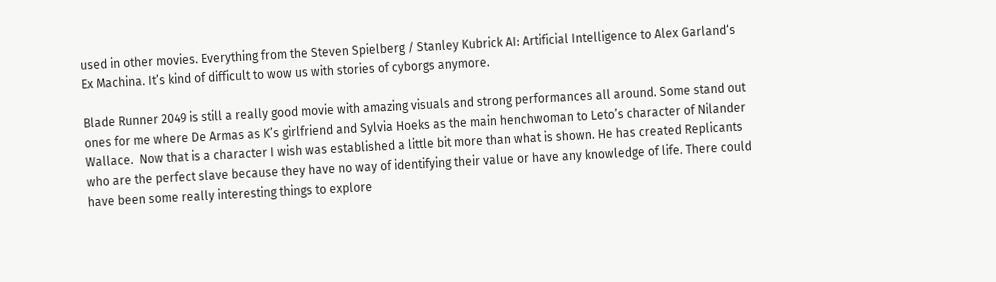used in other movies. Everything from the Steven Spielberg / Stanley Kubrick AI: Artificial Intelligence to Alex Garland‘s Ex Machina. It’s kind of difficult to wow us with stories of cyborgs anymore.

Blade Runner 2049 is still a really good movie with amazing visuals and strong performances all around. Some stand out ones for me where De Armas as K’s girlfriend and Sylvia Hoeks as the main henchwoman to Leto’s character of Nilander Wallace.  Now that is a character I wish was established a little bit more than what is shown. He has created Replicants who are the perfect slave because they have no way of identifying their value or have any knowledge of life. There could have been some really interesting things to explore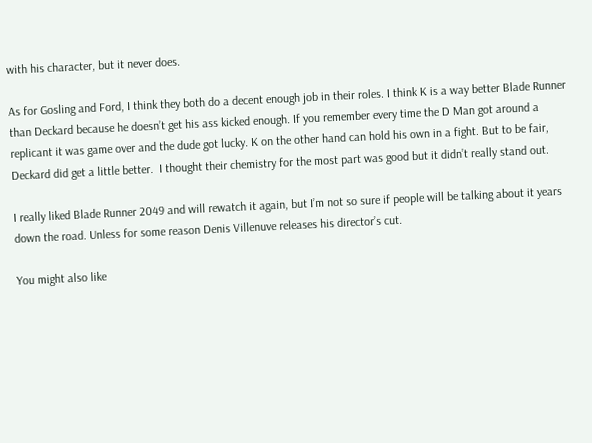with his character, but it never does.

As for Gosling and Ford, I think they both do a decent enough job in their roles. I think K is a way better Blade Runner than Deckard because he doesn’t get his ass kicked enough. If you remember every time the D Man got around a replicant it was game over and the dude got lucky. K on the other hand can hold his own in a fight. But to be fair, Deckard did get a little better.  I thought their chemistry for the most part was good but it didn’t really stand out.

I really liked Blade Runner 2049 and will rewatch it again, but I’m not so sure if people will be talking about it years down the road. Unless for some reason Denis Villenuve releases his director’s cut.

You might also like